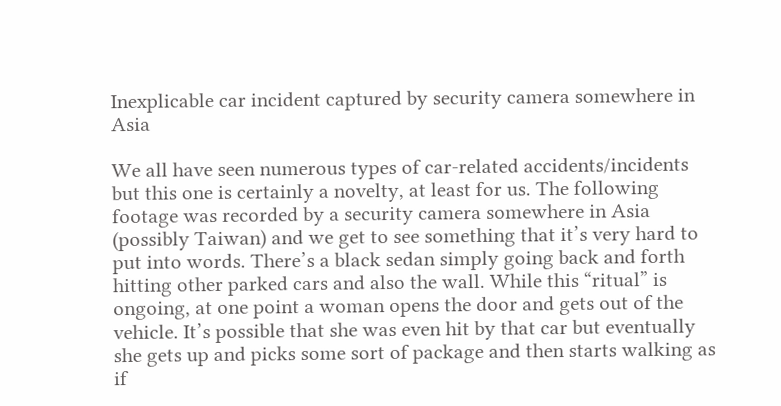Inexplicable car incident captured by security camera somewhere in Asia

We all have seen numerous types of car-related accidents/incidents but this one is certainly a novelty, at least for us. The following footage was recorded by a security camera somewhere in Asia (possibly Taiwan) and we get to see something that it’s very hard to put into words. There’s a black sedan simply going back and forth hitting other parked cars and also the wall. While this “ritual” is ongoing, at one point a woman opens the door and gets out of the vehicle. It’s possible that she was even hit by that car but eventually she gets up and picks some sort of package and then starts walking as if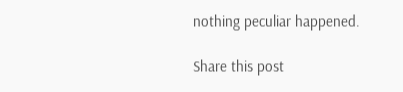nothing peculiar happened.

Share this post